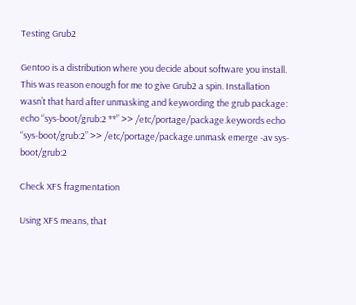Testing Grub2

Gentoo is a distribution where you decide about software you install. This was reason enough for me to give Grub2 a spin. Installation wasn’t that hard after unmasking and keywording the grub package: echo “sys-boot/grub:2 **” >> /etc/portage/package.keywords echo “sys-boot/grub:2” >> /etc/portage/package.unmask emerge -av sys-boot/grub:2

Check XFS fragmentation

Using XFS means, that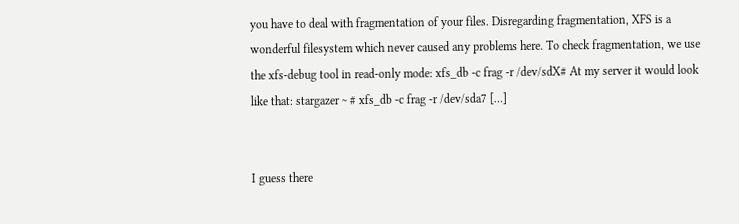you have to deal with fragmentation of your files. Disregarding fragmentation, XFS is a wonderful filesystem which never caused any problems here. To check fragmentation, we use the xfs-debug tool in read-only mode: xfs_db -c frag -r /dev/sdX# At my server it would look like that: stargazer ~ # xfs_db -c frag -r /dev/sda7 […]


I guess there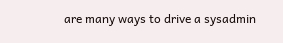are many ways to drive a sysadmin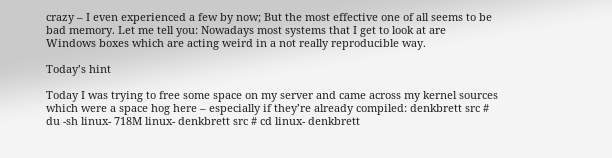crazy – I even experienced a few by now; But the most effective one of all seems to be bad memory. Let me tell you: Nowadays most systems that I get to look at are Windows boxes which are acting weird in a not really reproducible way.

Today’s hint

Today I was trying to free some space on my server and came across my kernel sources which were a space hog here – especially if they’re already compiled: denkbrett src # du -sh linux- 718M linux- denkbrett src # cd linux- denkbrett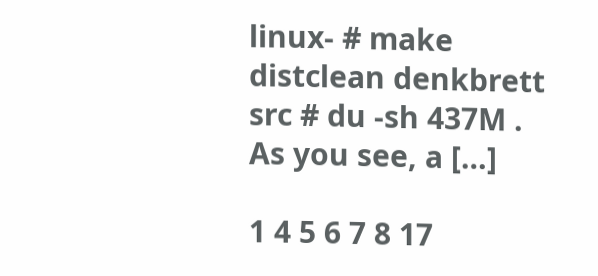linux- # make distclean denkbrett src # du -sh 437M . As you see, a […]

1 4 5 6 7 8 17